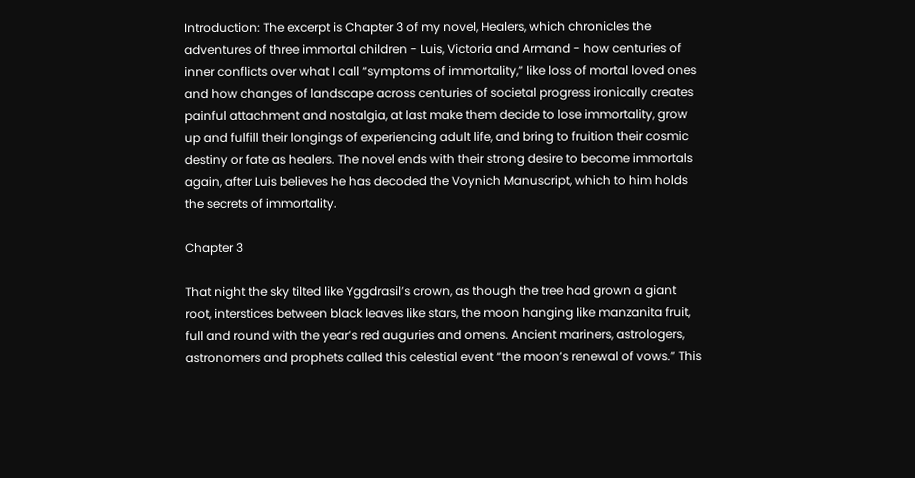Introduction: The excerpt is Chapter 3 of my novel, Healers, which chronicles the adventures of three immortal children - Luis, Victoria and Armand - how centuries of inner conflicts over what I call “symptoms of immortality,” like loss of mortal loved ones and how changes of landscape across centuries of societal progress ironically creates painful attachment and nostalgia, at last make them decide to lose immortality, grow up and fulfill their longings of experiencing adult life, and bring to fruition their cosmic destiny or fate as healers. The novel ends with their strong desire to become immortals again, after Luis believes he has decoded the Voynich Manuscript, which to him holds the secrets of immortality.

Chapter 3

That night the sky tilted like Yggdrasil’s crown, as though the tree had grown a giant root, interstices between black leaves like stars, the moon hanging like manzanita fruit, full and round with the year’s red auguries and omens. Ancient mariners, astrologers, astronomers and prophets called this celestial event “the moon’s renewal of vows.” This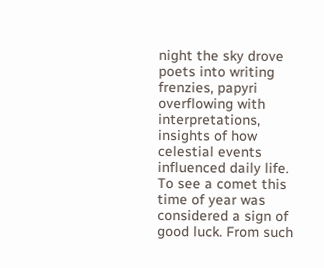night the sky drove poets into writing frenzies, papyri overflowing with interpretations, insights of how celestial events influenced daily life. To see a comet this time of year was considered a sign of good luck. From such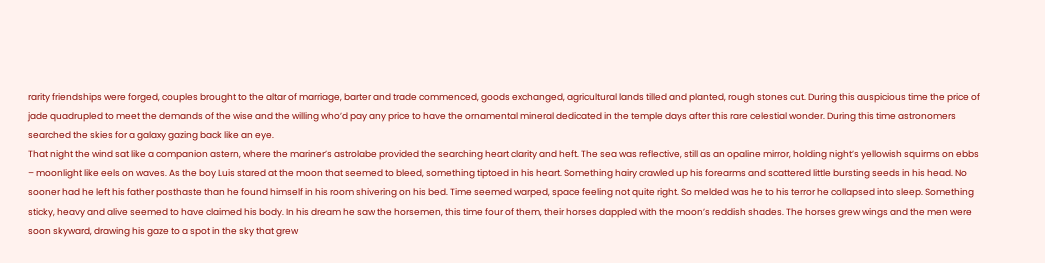rarity friendships were forged, couples brought to the altar of marriage, barter and trade commenced, goods exchanged, agricultural lands tilled and planted, rough stones cut. During this auspicious time the price of jade quadrupled to meet the demands of the wise and the willing who’d pay any price to have the ornamental mineral dedicated in the temple days after this rare celestial wonder. During this time astronomers searched the skies for a galaxy gazing back like an eye.
That night the wind sat like a companion astern, where the mariner’s astrolabe provided the searching heart clarity and heft. The sea was reflective, still as an opaline mirror, holding night’s yellowish squirms on ebbs – moonlight like eels on waves. As the boy Luis stared at the moon that seemed to bleed, something tiptoed in his heart. Something hairy crawled up his forearms and scattered little bursting seeds in his head. No sooner had he left his father posthaste than he found himself in his room shivering on his bed. Time seemed warped, space feeling not quite right. So melded was he to his terror he collapsed into sleep. Something sticky, heavy and alive seemed to have claimed his body. In his dream he saw the horsemen, this time four of them, their horses dappled with the moon’s reddish shades. The horses grew wings and the men were soon skyward, drawing his gaze to a spot in the sky that grew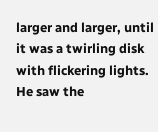larger and larger, until it was a twirling disk with flickering lights. He saw the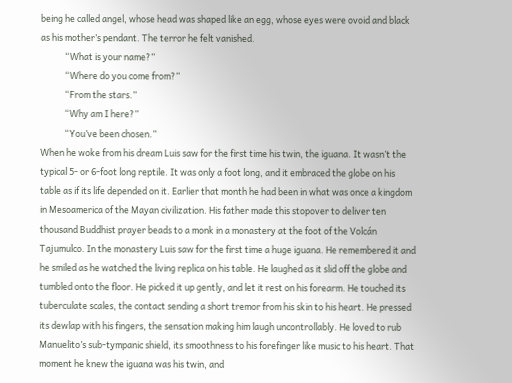being he called angel, whose head was shaped like an egg, whose eyes were ovoid and black as his mother’s pendant. The terror he felt vanished.
            “What is your name?”
            “Where do you come from?”
            “From the stars.”
            “Why am I here?”
            “You’ve been chosen.”
When he woke from his dream Luis saw for the first time his twin, the iguana. It wasn’t the typical 5- or 6-foot long reptile. It was only a foot long, and it embraced the globe on his table as if its life depended on it. Earlier that month he had been in what was once a kingdom in Mesoamerica of the Mayan civilization. His father made this stopover to deliver ten thousand Buddhist prayer beads to a monk in a monastery at the foot of the Volcán Tajumulco. In the monastery Luis saw for the first time a huge iguana. He remembered it and he smiled as he watched the living replica on his table. He laughed as it slid off the globe and tumbled onto the floor. He picked it up gently, and let it rest on his forearm. He touched its tuberculate scales, the contact sending a short tremor from his skin to his heart. He pressed its dewlap with his fingers, the sensation making him laugh uncontrollably. He loved to rub Manuelito’s sub-tympanic shield, its smoothness to his forefinger like music to his heart. That moment he knew the iguana was his twin, and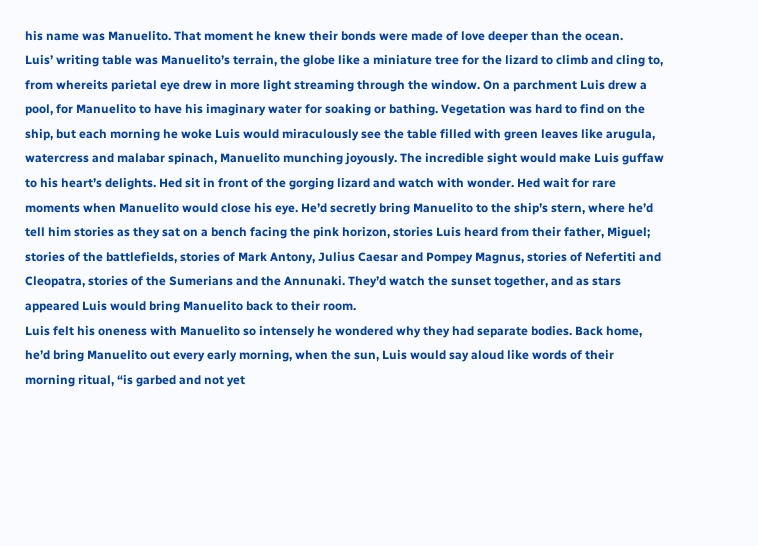his name was Manuelito. That moment he knew their bonds were made of love deeper than the ocean.
Luis’ writing table was Manuelito’s terrain, the globe like a miniature tree for the lizard to climb and cling to, from whereits parietal eye drew in more light streaming through the window. On a parchment Luis drew a pool, for Manuelito to have his imaginary water for soaking or bathing. Vegetation was hard to find on the ship, but each morning he woke Luis would miraculously see the table filled with green leaves like arugula, watercress and malabar spinach, Manuelito munching joyously. The incredible sight would make Luis guffaw to his heart’s delights. Hed sit in front of the gorging lizard and watch with wonder. Hed wait for rare moments when Manuelito would close his eye. He’d secretly bring Manuelito to the ship’s stern, where he’d tell him stories as they sat on a bench facing the pink horizon, stories Luis heard from their father, Miguel; stories of the battlefields, stories of Mark Antony, Julius Caesar and Pompey Magnus, stories of Nefertiti and Cleopatra, stories of the Sumerians and the Annunaki. They’d watch the sunset together, and as stars appeared Luis would bring Manuelito back to their room.
Luis felt his oneness with Manuelito so intensely he wondered why they had separate bodies. Back home, he’d bring Manuelito out every early morning, when the sun, Luis would say aloud like words of their morning ritual, “is garbed and not yet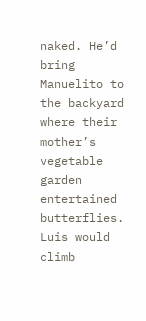naked. He’d bring Manuelito to the backyard where their mother’s vegetable garden entertained butterflies. Luis would climb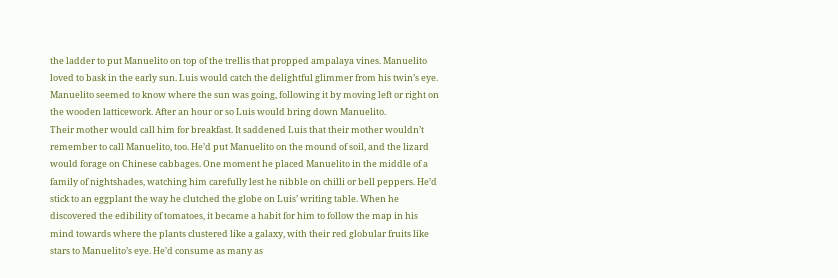the ladder to put Manuelito on top of the trellis that propped ampalaya vines. Manuelito loved to bask in the early sun. Luis would catch the delightful glimmer from his twin’s eye. Manuelito seemed to know where the sun was going, following it by moving left or right on the wooden latticework. After an hour or so Luis would bring down Manuelito.
Their mother would call him for breakfast. It saddened Luis that their mother wouldn’t remember to call Manuelito, too. He’d put Manuelito on the mound of soil, and the lizard would forage on Chinese cabbages. One moment he placed Manuelito in the middle of a family of nightshades, watching him carefully lest he nibble on chilli or bell peppers. He’d stick to an eggplant the way he clutched the globe on Luis’ writing table. When he discovered the edibility of tomatoes, it became a habit for him to follow the map in his mind towards where the plants clustered like a galaxy, with their red globular fruits like stars to Manuelito’s eye. He’d consume as many as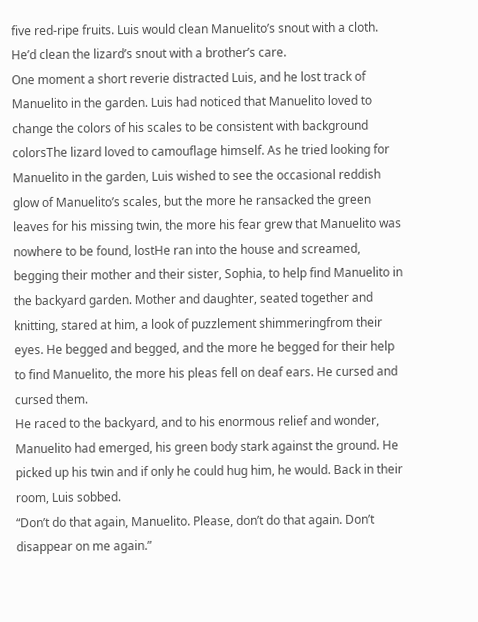five red-ripe fruits. Luis would clean Manuelito’s snout with a cloth. He’d clean the lizard’s snout with a brother’s care.
One moment a short reverie distracted Luis, and he lost track of Manuelito in the garden. Luis had noticed that Manuelito loved to change the colors of his scales to be consistent with background colorsThe lizard loved to camouflage himself. As he tried looking for Manuelito in the garden, Luis wished to see the occasional reddish glow of Manuelito’s scales, but the more he ransacked the green leaves for his missing twin, the more his fear grew that Manuelito was nowhere to be found, lostHe ran into the house and screamed, begging their mother and their sister, Sophia, to help find Manuelito in the backyard garden. Mother and daughter, seated together and knitting, stared at him, a look of puzzlement shimmeringfrom their eyes. He begged and begged, and the more he begged for their help to find Manuelito, the more his pleas fell on deaf ears. He cursed and cursed them.
He raced to the backyard, and to his enormous relief and wonder, Manuelito had emerged, his green body stark against the ground. He picked up his twin and if only he could hug him, he would. Back in their room, Luis sobbed.
“Don’t do that again, Manuelito. Please, don’t do that again. Don’t disappear on me again.”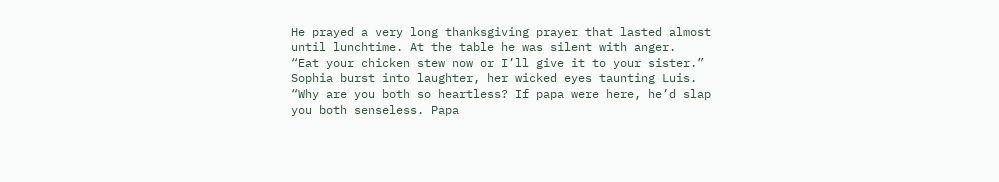He prayed a very long thanksgiving prayer that lasted almost until lunchtime. At the table he was silent with anger.
“Eat your chicken stew now or I’ll give it to your sister.”
Sophia burst into laughter, her wicked eyes taunting Luis.
“Why are you both so heartless? If papa were here, he’d slap you both senseless. Papa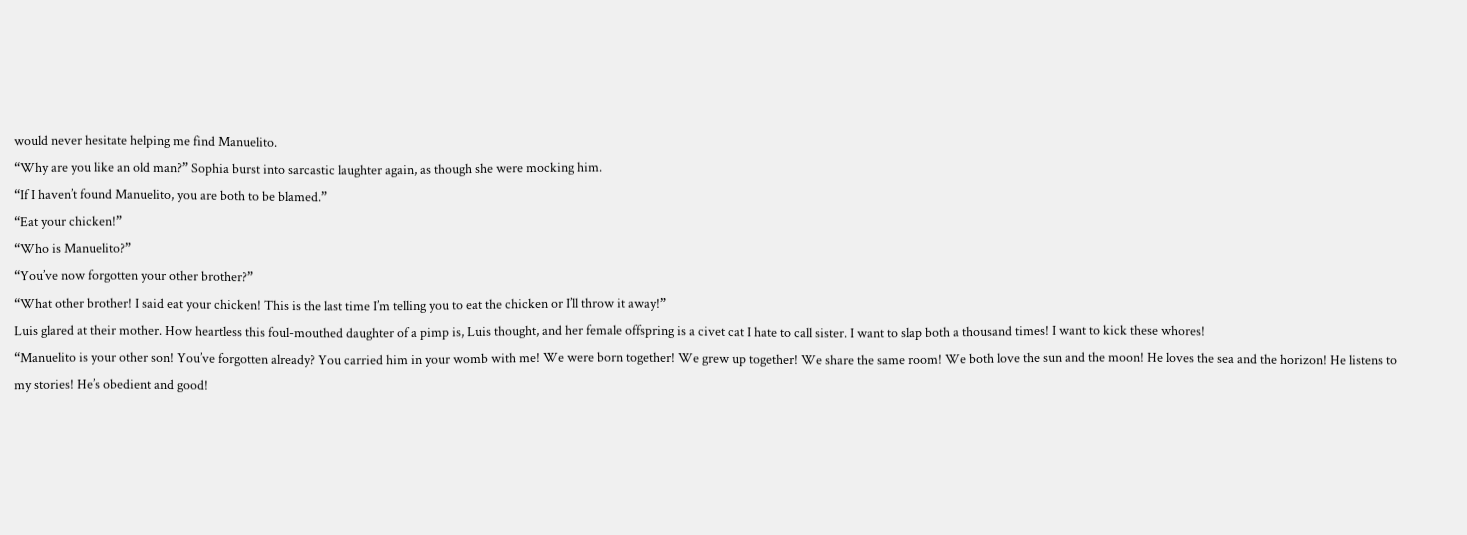would never hesitate helping me find Manuelito.
“Why are you like an old man?” Sophia burst into sarcastic laughter again, as though she were mocking him.
“If I haven’t found Manuelito, you are both to be blamed.”
“Eat your chicken!”
“Who is Manuelito?”
“You’ve now forgotten your other brother?”
“What other brother! I said eat your chicken! This is the last time I’m telling you to eat the chicken or I’ll throw it away!”
Luis glared at their mother. How heartless this foul-mouthed daughter of a pimp is, Luis thought, and her female offspring is a civet cat I hate to call sister. I want to slap both a thousand times! I want to kick these whores!
“Manuelito is your other son! You’ve forgotten already? You carried him in your womb with me! We were born together! We grew up together! We share the same room! We both love the sun and the moon! He loves the sea and the horizon! He listens to my stories! He’s obedient and good!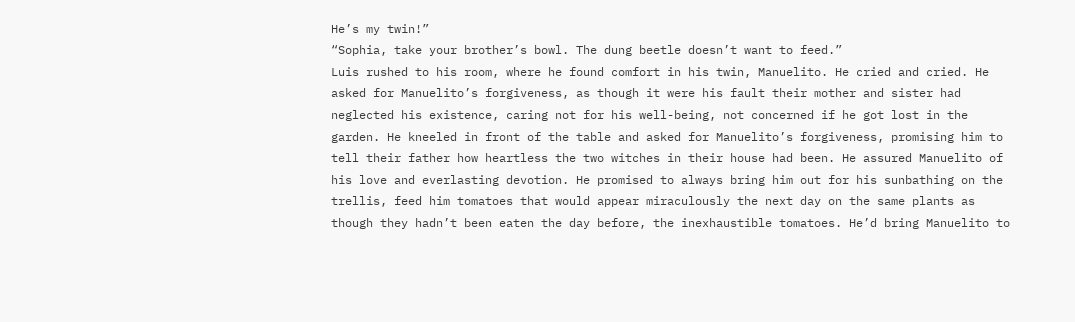He’s my twin!”
“Sophia, take your brother’s bowl. The dung beetle doesn’t want to feed.”
Luis rushed to his room, where he found comfort in his twin, Manuelito. He cried and cried. He asked for Manuelito’s forgiveness, as though it were his fault their mother and sister had neglected his existence, caring not for his well-being, not concerned if he got lost in the garden. He kneeled in front of the table and asked for Manuelito’s forgiveness, promising him to tell their father how heartless the two witches in their house had been. He assured Manuelito of his love and everlasting devotion. He promised to always bring him out for his sunbathing on the trellis, feed him tomatoes that would appear miraculously the next day on the same plants as though they hadn’t been eaten the day before, the inexhaustible tomatoes. He’d bring Manuelito to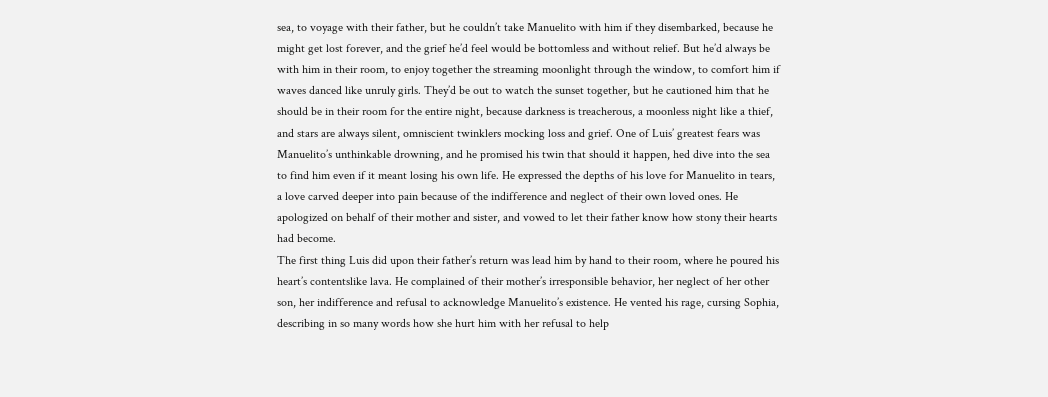sea, to voyage with their father, but he couldn’t take Manuelito with him if they disembarked, because he might get lost forever, and the grief he’d feel would be bottomless and without relief. But he’d always be with him in their room, to enjoy together the streaming moonlight through the window, to comfort him if waves danced like unruly girls. They’d be out to watch the sunset together, but he cautioned him that he should be in their room for the entire night, because darkness is treacherous, a moonless night like a thief, and stars are always silent, omniscient twinklers mocking loss and grief. One of Luis’ greatest fears was Manuelito’s unthinkable drowning, and he promised his twin that should it happen, hed dive into the sea to find him even if it meant losing his own life. He expressed the depths of his love for Manuelito in tears, a love carved deeper into pain because of the indifference and neglect of their own loved ones. He apologized on behalf of their mother and sister, and vowed to let their father know how stony their hearts had become.
The first thing Luis did upon their father’s return was lead him by hand to their room, where he poured his heart’s contentslike lava. He complained of their mother’s irresponsible behavior, her neglect of her other son, her indifference and refusal to acknowledge Manuelito’s existence. He vented his rage, cursing Sophia, describing in so many words how she hurt him with her refusal to help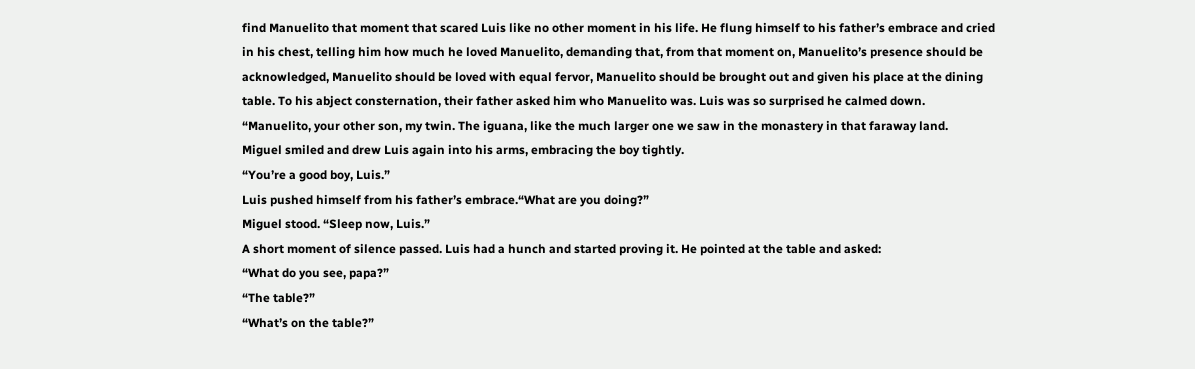find Manuelito that moment that scared Luis like no other moment in his life. He flung himself to his father’s embrace and cried in his chest, telling him how much he loved Manuelito, demanding that, from that moment on, Manuelito’s presence should be acknowledged, Manuelito should be loved with equal fervor, Manuelito should be brought out and given his place at the dining table. To his abject consternation, their father asked him who Manuelito was. Luis was so surprised he calmed down.
“Manuelito, your other son, my twin. The iguana, like the much larger one we saw in the monastery in that faraway land.
Miguel smiled and drew Luis again into his arms, embracing the boy tightly.
“You’re a good boy, Luis.”
Luis pushed himself from his father’s embrace.“What are you doing?”
Miguel stood. “Sleep now, Luis.”
A short moment of silence passed. Luis had a hunch and started proving it. He pointed at the table and asked:
“What do you see, papa?”
“The table?”
“What’s on the table?”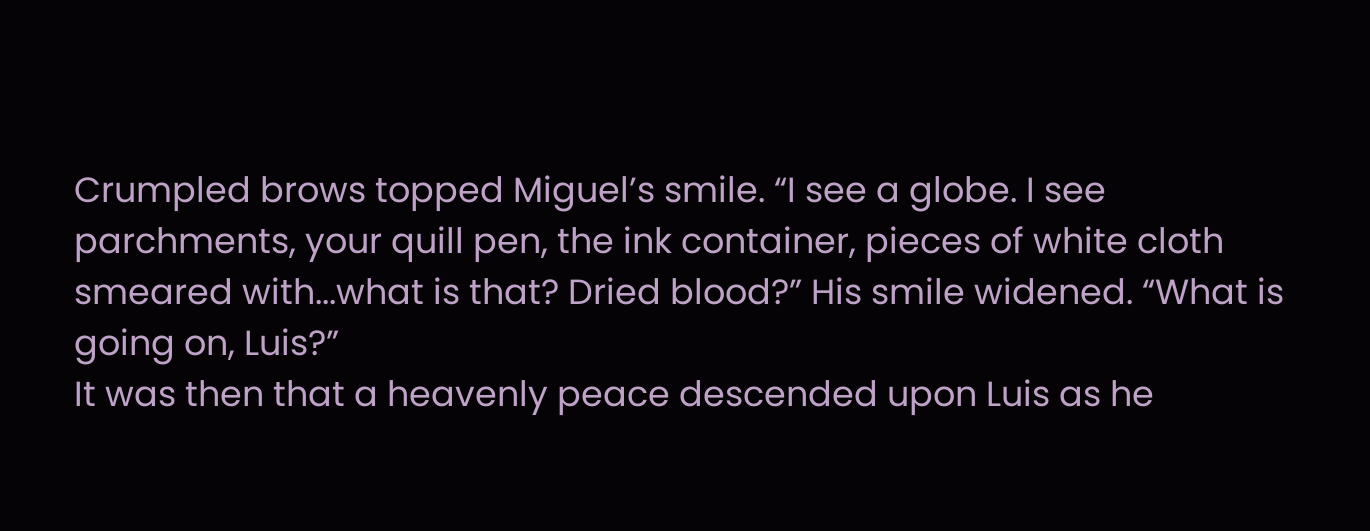Crumpled brows topped Miguel’s smile. “I see a globe. I see parchments, your quill pen, the ink container, pieces of white cloth smeared with...what is that? Dried blood?” His smile widened. “What is going on, Luis?”
It was then that a heavenly peace descended upon Luis as he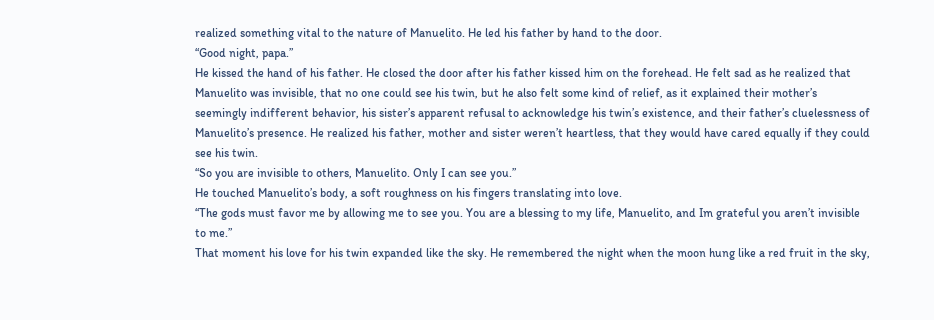realized something vital to the nature of Manuelito. He led his father by hand to the door.
“Good night, papa.”
He kissed the hand of his father. He closed the door after his father kissed him on the forehead. He felt sad as he realized that Manuelito was invisible, that no one could see his twin, but he also felt some kind of relief, as it explained their mother’s seemingly indifferent behavior, his sister’s apparent refusal to acknowledge his twin’s existence, and their father’s cluelessness of Manuelito’s presence. He realized his father, mother and sister weren’t heartless, that they would have cared equally if they could see his twin.
“So you are invisible to others, Manuelito. Only I can see you.”
He touched Manuelito’s body, a soft roughness on his fingers translating into love.
“The gods must favor me by allowing me to see you. You are a blessing to my life, Manuelito, and Im grateful you aren’t invisible to me.”
That moment his love for his twin expanded like the sky. He remembered the night when the moon hung like a red fruit in the sky,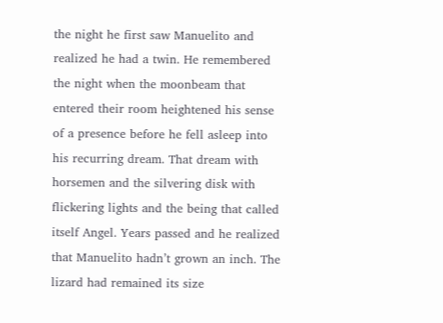the night he first saw Manuelito and realized he had a twin. He remembered the night when the moonbeam that entered their room heightened his sense of a presence before he fell asleep into his recurring dream. That dream with horsemen and the silvering disk with flickering lights and the being that called itself Angel. Years passed and he realized that Manuelito hadn’t grown an inch. The lizard had remained its size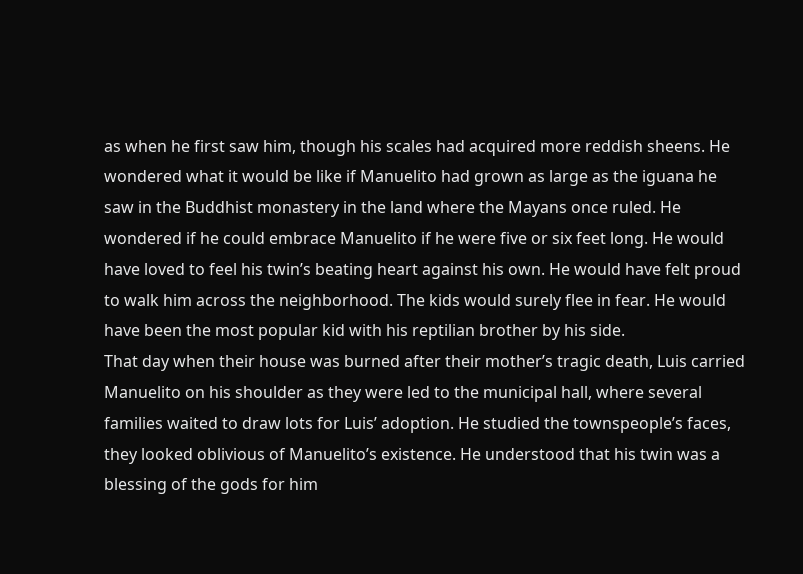as when he first saw him, though his scales had acquired more reddish sheens. He wondered what it would be like if Manuelito had grown as large as the iguana he saw in the Buddhist monastery in the land where the Mayans once ruled. He wondered if he could embrace Manuelito if he were five or six feet long. He would have loved to feel his twin’s beating heart against his own. He would have felt proud to walk him across the neighborhood. The kids would surely flee in fear. He would have been the most popular kid with his reptilian brother by his side.
That day when their house was burned after their mother’s tragic death, Luis carried Manuelito on his shoulder as they were led to the municipal hall, where several families waited to draw lots for Luis’ adoption. He studied the townspeople’s faces, they looked oblivious of Manuelito’s existence. He understood that his twin was a blessing of the gods for him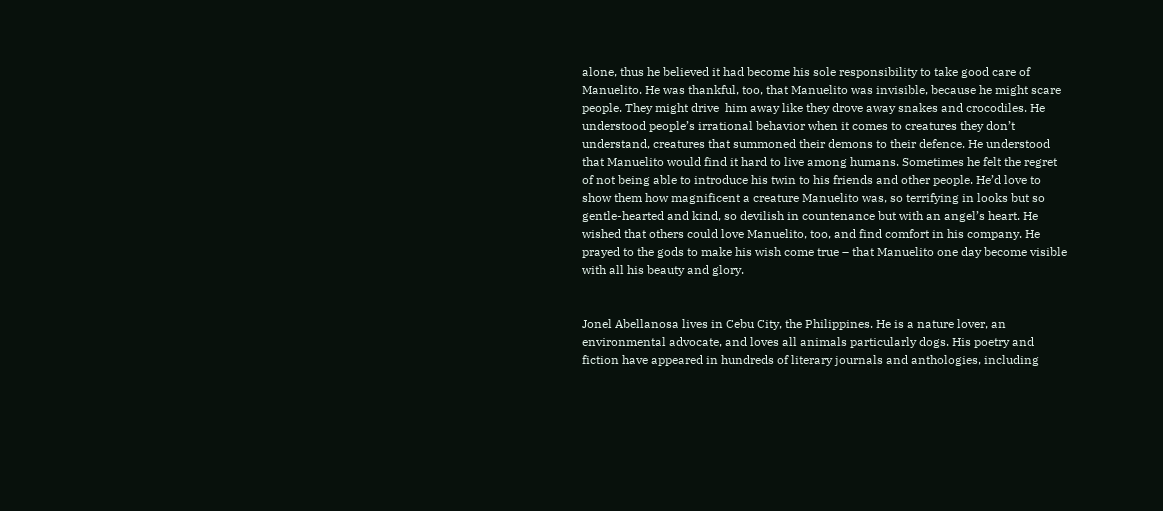alone, thus he believed it had become his sole responsibility to take good care of Manuelito. He was thankful, too, that Manuelito was invisible, because he might scare people. They might drive  him away like they drove away snakes and crocodiles. He understood people’s irrational behavior when it comes to creatures they don’t understand, creatures that summoned their demons to their defence. He understood that Manuelito would find it hard to live among humans. Sometimes he felt the regret of not being able to introduce his twin to his friends and other people. He’d love to show them how magnificent a creature Manuelito was, so terrifying in looks but so gentle-hearted and kind, so devilish in countenance but with an angel’s heart. He wished that others could love Manuelito, too, and find comfort in his company. He prayed to the gods to make his wish come true – that Manuelito one day become visible with all his beauty and glory.


Jonel Abellanosa lives in Cebu City, the Philippines. He is a nature lover, an environmental advocate, and loves all animals particularly dogs. His poetry and fiction have appeared in hundreds of literary journals and anthologies, including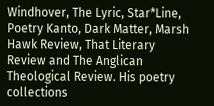Windhover, The Lyric, Star*Line, Poetry Kanto, Dark Matter, Marsh Hawk Review, That Literary Review and The Anglican Theological Review. His poetry collections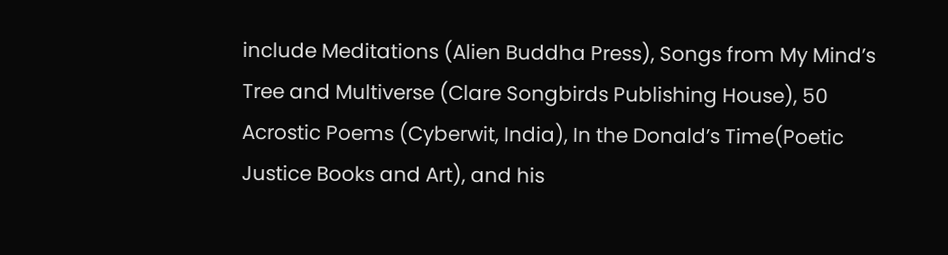include Meditations (Alien Buddha Press), Songs from My Mind’s Tree and Multiverse (Clare Songbirds Publishing House), 50 Acrostic Poems (Cyberwit, India), In the Donald’s Time(Poetic Justice Books and Art), and his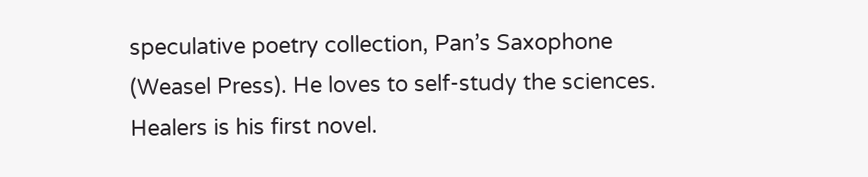speculative poetry collection, Pan’s Saxophone (Weasel Press). He loves to self-study the sciences. Healers is his first novel.